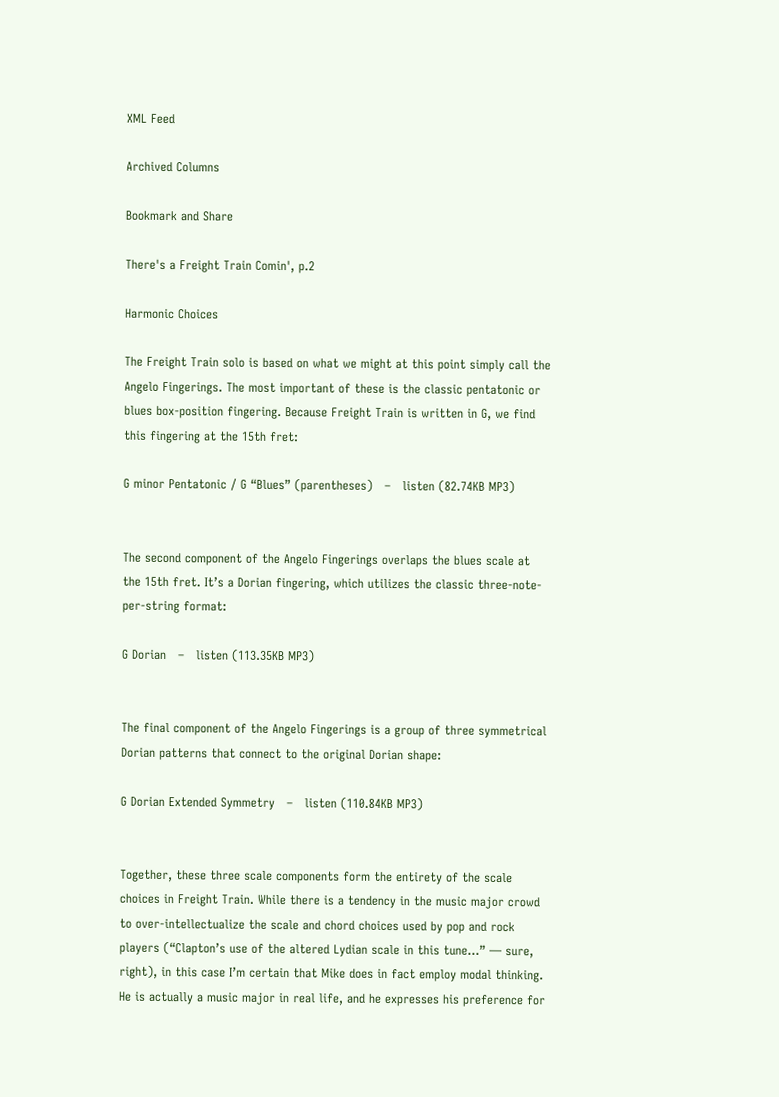XML Feed

Archived Columns

Bookmark and Share

There's a Freight Train Comin', p.2

Harmonic Choices

The Freight Train solo is based on what we might at this point simply call the Angelo Fingerings. The most important of these is the classic pentatonic or blues box-position fingering. Because Freight Train is written in G, we find this fingering at the 15th fret:

G minor Pentatonic / G “Blues” (parentheses)   –   listen (82.74KB MP3)


The second component of the Angelo Fingerings overlaps the blues scale at the 15th fret. It’s a Dorian fingering, which utilizes the classic three-note-per-string format:

G Dorian   –   listen (113.35KB MP3)


The final component of the Angelo Fingerings is a group of three symmetrical Dorian patterns that connect to the original Dorian shape:

G Dorian Extended Symmetry   –   listen (110.84KB MP3)


Together, these three scale components form the entirety of the scale choices in Freight Train. While there is a tendency in the music major crowd to over-intellectualize the scale and chord choices used by pop and rock players (“Clapton’s use of the altered Lydian scale in this tune…” — sure, right), in this case I’m certain that Mike does in fact employ modal thinking. He is actually a music major in real life, and he expresses his preference for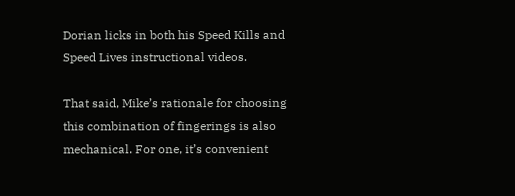Dorian licks in both his Speed Kills and Speed Lives instructional videos.

That said, Mike’s rationale for choosing this combination of fingerings is also mechanical. For one, it’s convenient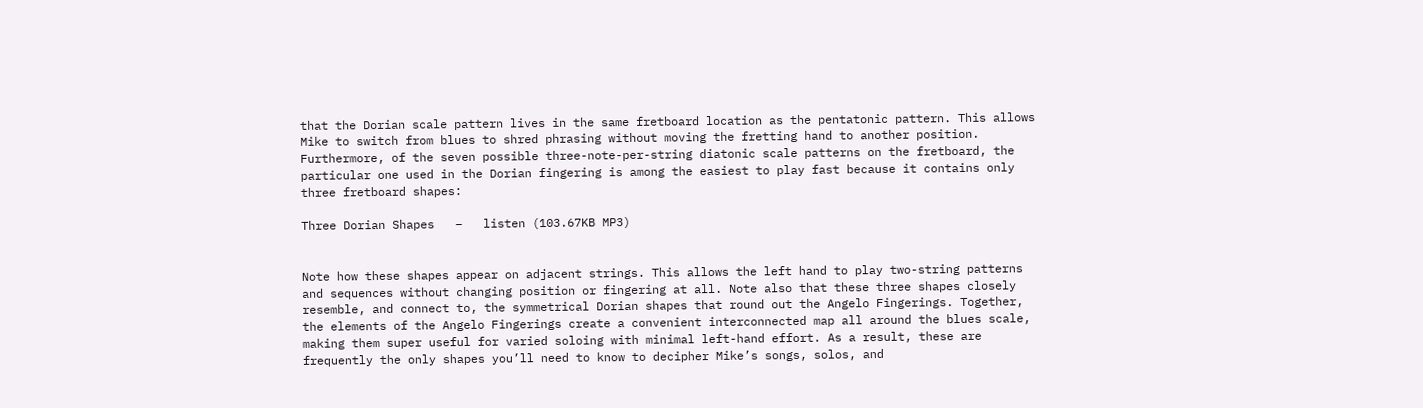that the Dorian scale pattern lives in the same fretboard location as the pentatonic pattern. This allows Mike to switch from blues to shred phrasing without moving the fretting hand to another position. Furthermore, of the seven possible three-note-per-string diatonic scale patterns on the fretboard, the particular one used in the Dorian fingering is among the easiest to play fast because it contains only three fretboard shapes:

Three Dorian Shapes   –   listen (103.67KB MP3)


Note how these shapes appear on adjacent strings. This allows the left hand to play two-string patterns and sequences without changing position or fingering at all. Note also that these three shapes closely resemble, and connect to, the symmetrical Dorian shapes that round out the Angelo Fingerings. Together, the elements of the Angelo Fingerings create a convenient interconnected map all around the blues scale, making them super useful for varied soloing with minimal left-hand effort. As a result, these are frequently the only shapes you’ll need to know to decipher Mike’s songs, solos, and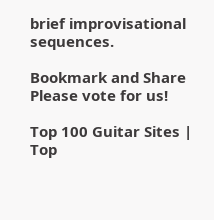brief improvisational sequences.

Bookmark and Share
Please vote for us!

Top 100 Guitar Sites | Top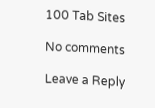100 Tab Sites

No comments

Leave a Reply